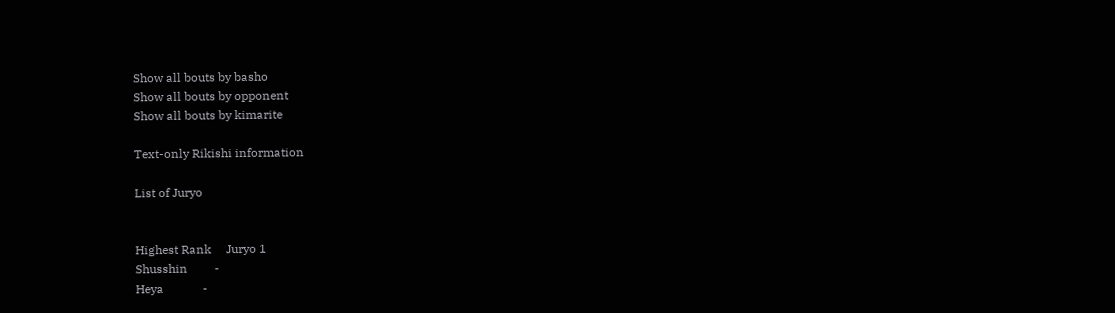Show all bouts by basho
Show all bouts by opponent
Show all bouts by kimarite

Text-only Rikishi information

List of Juryo


Highest Rank     Juryo 1
Shusshin         -
Heya             -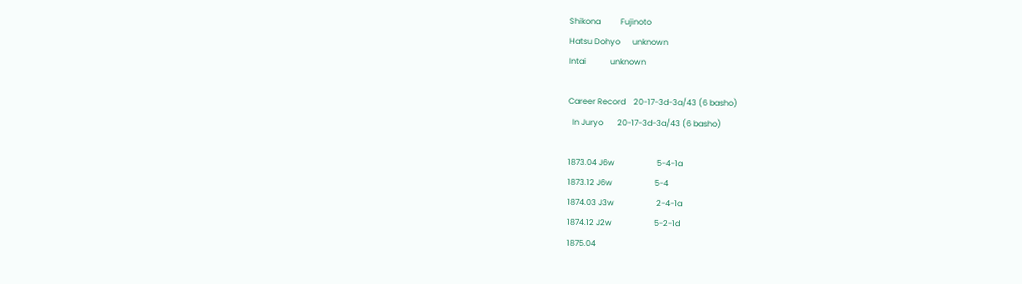Shikona          Fujinoto
Hatsu Dohyo      unknown
Intai            unknown

Career Record    20-17-3d-3a/43 (6 basho)
  In Juryo       20-17-3d-3a/43 (6 basho)

1873.04 J6w                     5-4-1a
1873.12 J6w                     5-4
1874.03 J3w                     2-4-1a
1874.12 J2w                     5-2-1d
1875.04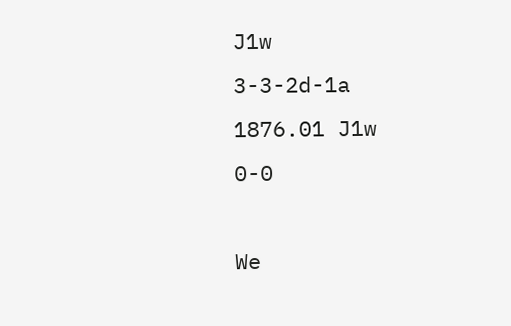J1w                     3-3-2d-1a
1876.01 J1w                     0-0

We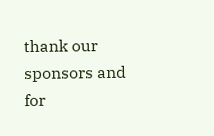thank our sponsors and for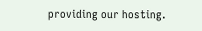providing our hosting.